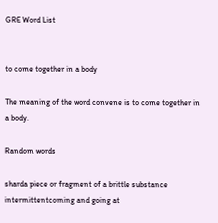GRE Word List


to come together in a body

The meaning of the word convene is to come together in a body.

Random words

sharda piece or fragment of a brittle substance
intermittentcoming and going at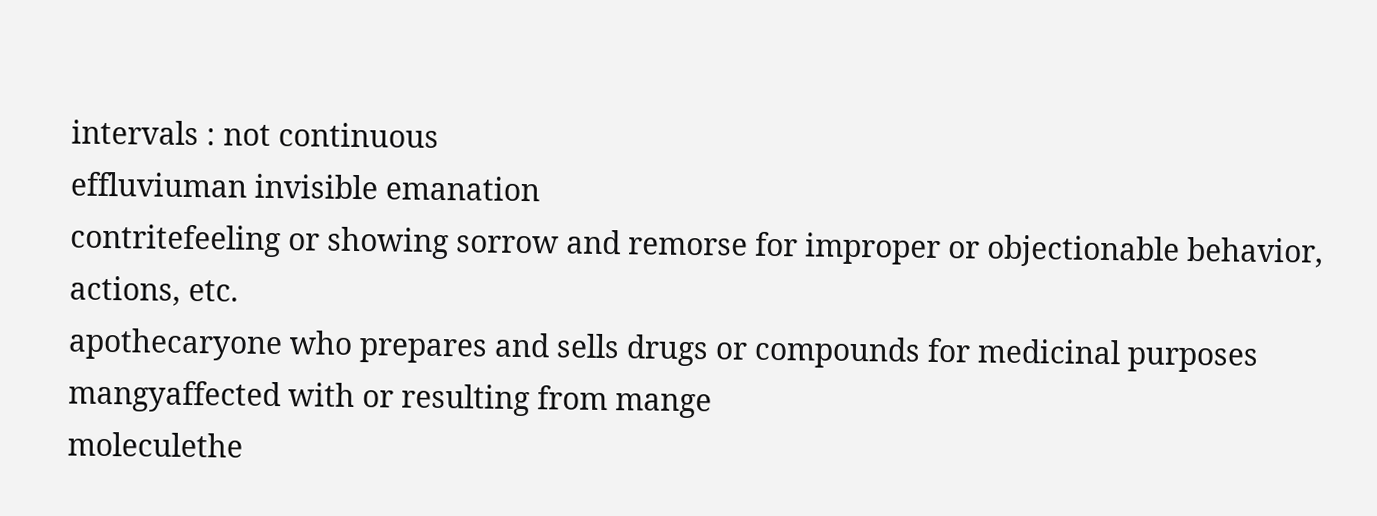intervals : not continuous
effluviuman invisible emanation
contritefeeling or showing sorrow and remorse for improper or objectionable behavior, actions, etc.
apothecaryone who prepares and sells drugs or compounds for medicinal purposes
mangyaffected with or resulting from mange
moleculethe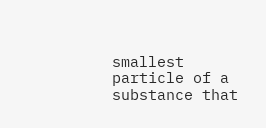smallest particle of a substance that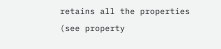retains all the properties (see property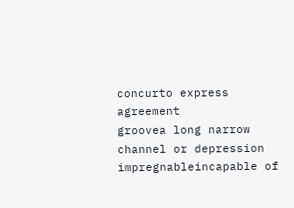concurto express agreement
groovea long narrow channel or depression
impregnableincapable of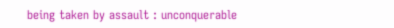being taken by assault : unconquerable